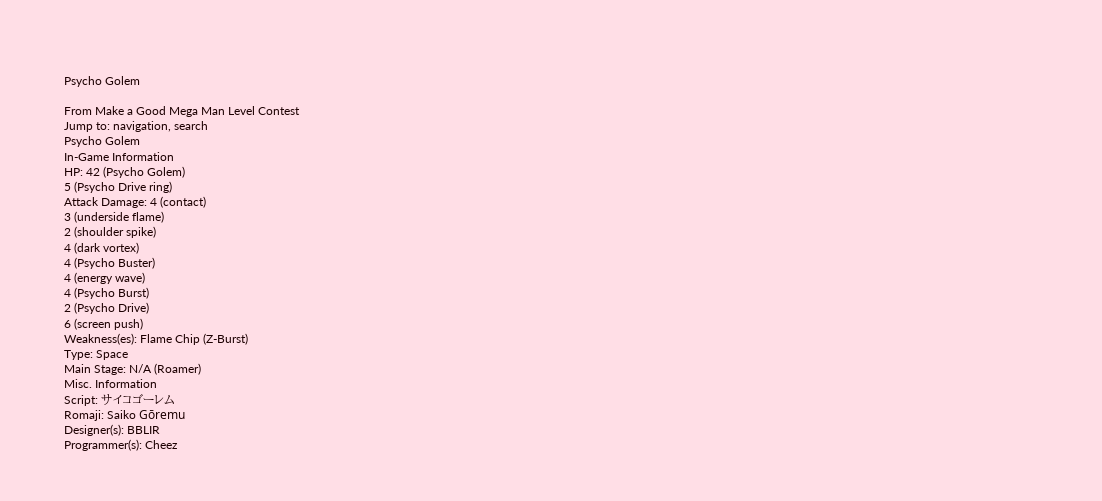Psycho Golem

From Make a Good Mega Man Level Contest
Jump to: navigation, search
Psycho Golem
In-Game Information
HP: 42 (Psycho Golem)
5 (Psycho Drive ring)
Attack Damage: 4 (contact)
3 (underside flame)
2 (shoulder spike)
4 (dark vortex)
4 (Psycho Buster)
4 (energy wave)
4 (Psycho Burst)
2 (Psycho Drive)
6 (screen push)
Weakness(es): Flame Chip (Z-Burst)
Type: Space
Main Stage: N/A (Roamer)
Misc. Information
Script: サイコゴーレム
Romaji: Saiko Gōremu
Designer(s): BBLIR
Programmer(s): Cheez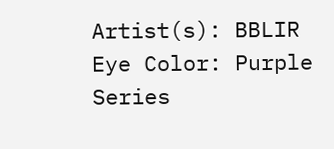Artist(s): BBLIR
Eye Color: Purple
Series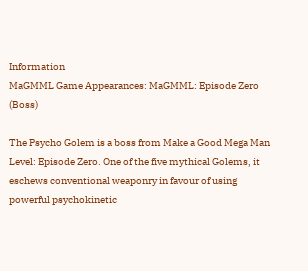Information
MaGMML Game Appearances: MaGMML: Episode Zero (Boss)

The Psycho Golem is a boss from Make a Good Mega Man Level: Episode Zero. One of the five mythical Golems, it eschews conventional weaponry in favour of using powerful psychokinetic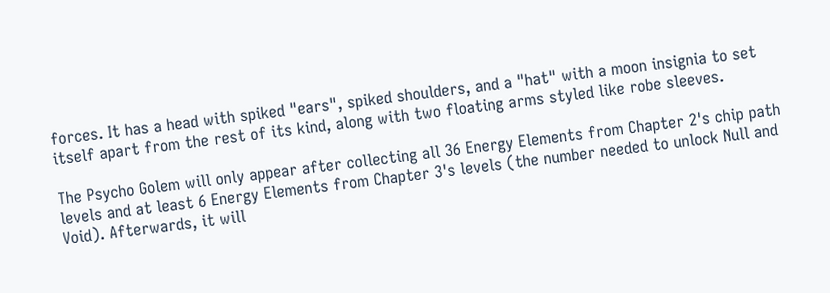forces. It has a head with spiked "ears", spiked shoulders, and a "hat" with a moon insignia to set itself apart from the rest of its kind, along with two floating arms styled like robe sleeves.

The Psycho Golem will only appear after collecting all 36 Energy Elements from Chapter 2's chip path levels and at least 6 Energy Elements from Chapter 3's levels (the number needed to unlock Null and Void). Afterwards, it will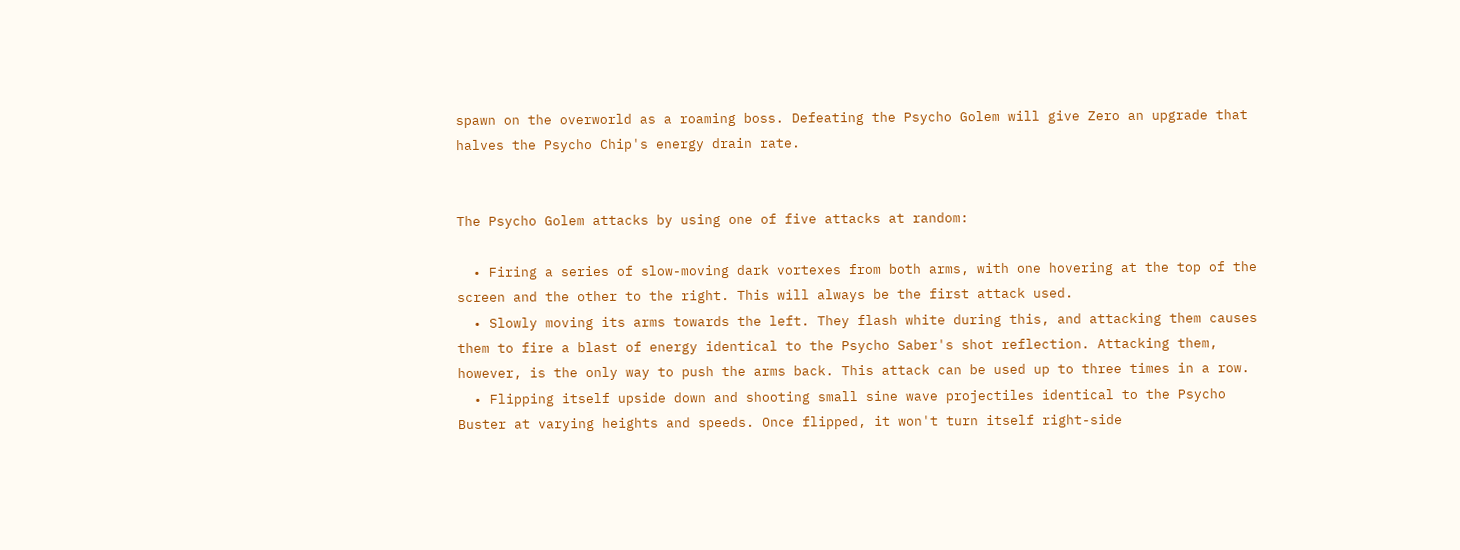spawn on the overworld as a roaming boss. Defeating the Psycho Golem will give Zero an upgrade that halves the Psycho Chip's energy drain rate.


The Psycho Golem attacks by using one of five attacks at random:

  • Firing a series of slow-moving dark vortexes from both arms, with one hovering at the top of the screen and the other to the right. This will always be the first attack used.
  • Slowly moving its arms towards the left. They flash white during this, and attacking them causes them to fire a blast of energy identical to the Psycho Saber's shot reflection. Attacking them, however, is the only way to push the arms back. This attack can be used up to three times in a row.
  • Flipping itself upside down and shooting small sine wave projectiles identical to the Psycho Buster at varying heights and speeds. Once flipped, it won't turn itself right-side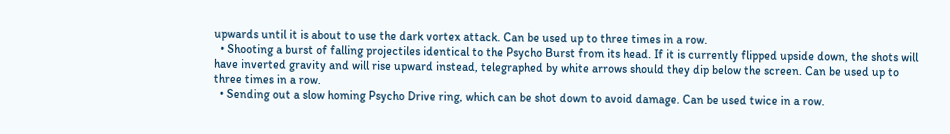upwards until it is about to use the dark vortex attack. Can be used up to three times in a row.
  • Shooting a burst of falling projectiles identical to the Psycho Burst from its head. If it is currently flipped upside down, the shots will have inverted gravity and will rise upward instead, telegraphed by white arrows should they dip below the screen. Can be used up to three times in a row.
  • Sending out a slow homing Psycho Drive ring, which can be shot down to avoid damage. Can be used twice in a row.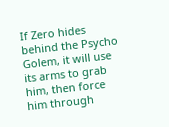If Zero hides behind the Psycho Golem, it will use its arms to grab him, then force him through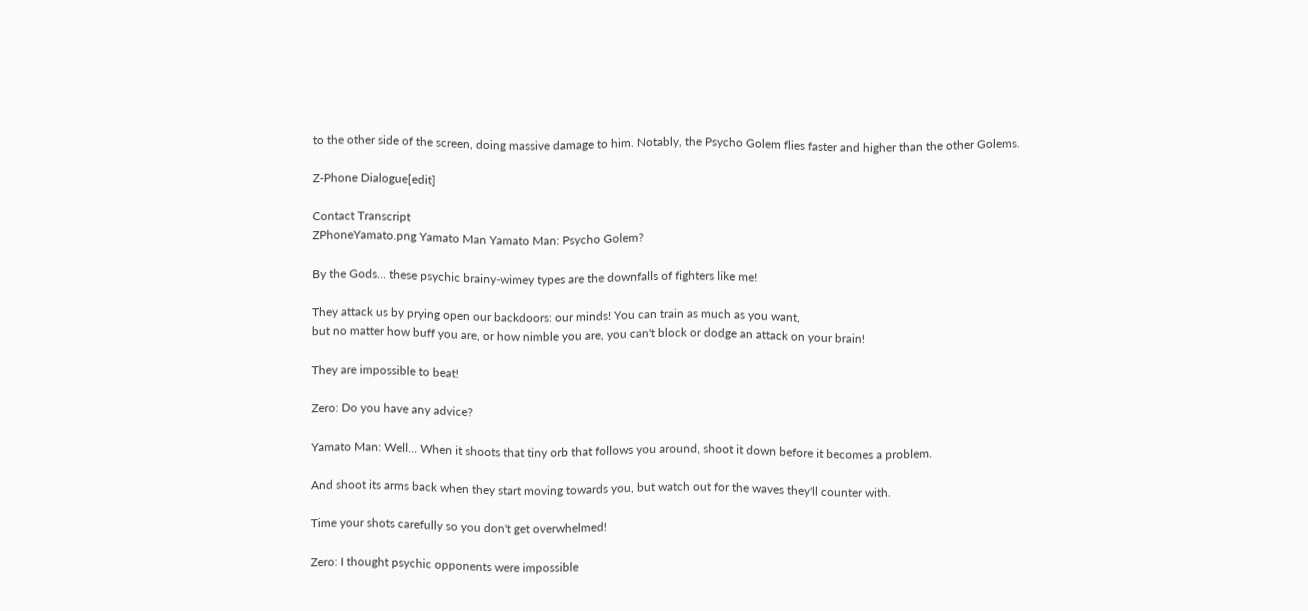to the other side of the screen, doing massive damage to him. Notably, the Psycho Golem flies faster and higher than the other Golems.

Z-Phone Dialogue[edit]

Contact Transcript
ZPhoneYamato.png Yamato Man Yamato Man: Psycho Golem?

By the Gods... these psychic brainy-wimey types are the downfalls of fighters like me!

They attack us by prying open our backdoors: our minds! You can train as much as you want,
but no matter how buff you are, or how nimble you are, you can't block or dodge an attack on your brain!

They are impossible to beat!

Zero: Do you have any advice?

Yamato Man: Well... When it shoots that tiny orb that follows you around, shoot it down before it becomes a problem.

And shoot its arms back when they start moving towards you, but watch out for the waves they'll counter with.

Time your shots carefully so you don't get overwhelmed!

Zero: I thought psychic opponents were impossible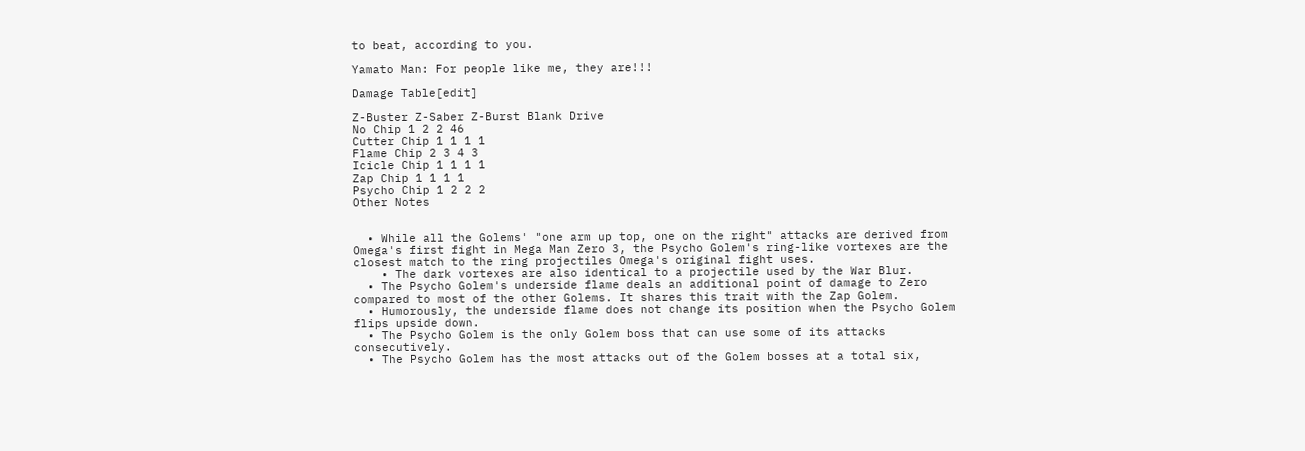to beat, according to you.

Yamato Man: For people like me, they are!!!

Damage Table[edit]

Z-Buster Z-Saber Z-Burst Blank Drive
No Chip 1 2 2 46
Cutter Chip 1 1 1 1
Flame Chip 2 3 4 3
Icicle Chip 1 1 1 1
Zap Chip 1 1 1 1
Psycho Chip 1 2 2 2
Other Notes


  • While all the Golems' "one arm up top, one on the right" attacks are derived from Omega's first fight in Mega Man Zero 3, the Psycho Golem's ring-like vortexes are the closest match to the ring projectiles Omega's original fight uses.
    • The dark vortexes are also identical to a projectile used by the War Blur.
  • The Psycho Golem's underside flame deals an additional point of damage to Zero compared to most of the other Golems. It shares this trait with the Zap Golem.
  • Humorously, the underside flame does not change its position when the Psycho Golem flips upside down.
  • The Psycho Golem is the only Golem boss that can use some of its attacks consecutively.
  • The Psycho Golem has the most attacks out of the Golem bosses at a total six,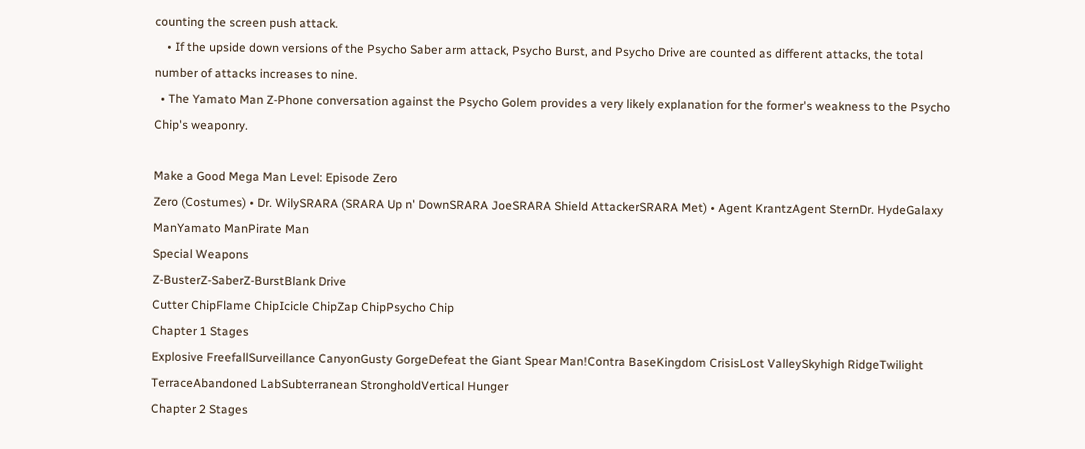counting the screen push attack.
    • If the upside down versions of the Psycho Saber arm attack, Psycho Burst, and Psycho Drive are counted as different attacks, the total number of attacks increases to nine.
  • The Yamato Man Z-Phone conversation against the Psycho Golem provides a very likely explanation for the former's weakness to the Psycho Chip's weaponry.

Make a Good Mega Man Level: Episode Zero
Zero (Costumes) • Dr. WilySRARA (SRARA Up n' DownSRARA JoeSRARA Shield AttackerSRARA Met) • Agent KrantzAgent SternDr. HydeGalaxy ManYamato ManPirate Man
Special Weapons
Z-BusterZ-SaberZ-BurstBlank Drive
Cutter ChipFlame ChipIcicle ChipZap ChipPsycho Chip
Chapter 1 Stages
Explosive FreefallSurveillance CanyonGusty GorgeDefeat the Giant Spear Man!Contra BaseKingdom CrisisLost ValleySkyhigh RidgeTwilight TerraceAbandoned LabSubterranean StrongholdVertical Hunger
Chapter 2 Stages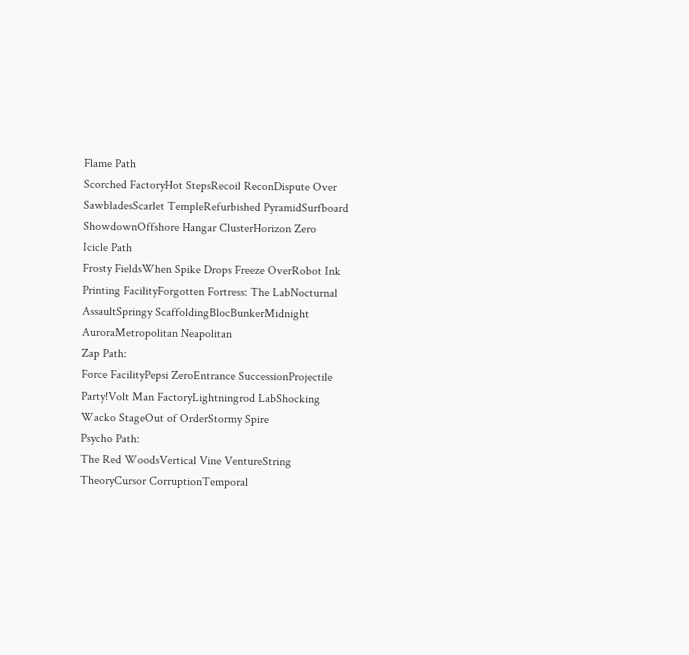Flame Path
Scorched FactoryHot StepsRecoil ReconDispute Over SawbladesScarlet TempleRefurbished PyramidSurfboard ShowdownOffshore Hangar ClusterHorizon Zero
Icicle Path
Frosty FieldsWhen Spike Drops Freeze OverRobot Ink Printing FacilityForgotten Fortress: The LabNocturnal AssaultSpringy ScaffoldingBlocBunkerMidnight AuroraMetropolitan Neapolitan
Zap Path:
Force FacilityPepsi ZeroEntrance SuccessionProjectile Party!Volt Man FactoryLightningrod LabShocking Wacko StageOut of OrderStormy Spire
Psycho Path:
The Red WoodsVertical Vine VentureString TheoryCursor CorruptionTemporal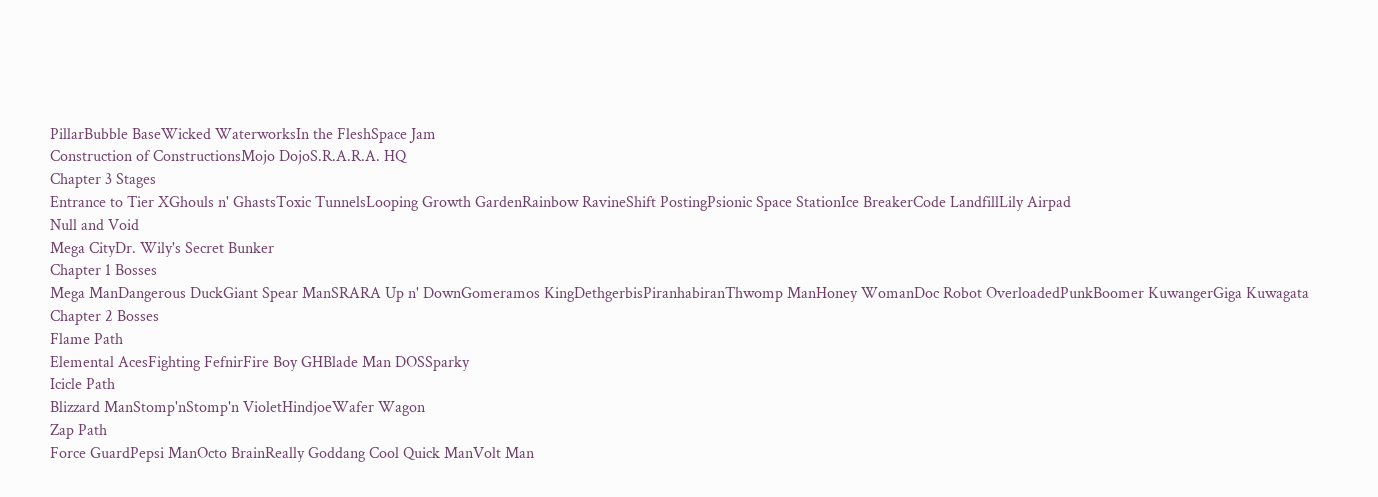PillarBubble BaseWicked WaterworksIn the FleshSpace Jam
Construction of ConstructionsMojo DojoS.R.A.R.A. HQ
Chapter 3 Stages
Entrance to Tier XGhouls n' GhastsToxic TunnelsLooping Growth GardenRainbow RavineShift PostingPsionic Space StationIce BreakerCode LandfillLily Airpad
Null and Void
Mega CityDr. Wily's Secret Bunker
Chapter 1 Bosses
Mega ManDangerous DuckGiant Spear ManSRARA Up n' DownGomeramos KingDethgerbisPiranhabiranThwomp ManHoney WomanDoc Robot OverloadedPunkBoomer KuwangerGiga Kuwagata
Chapter 2 Bosses
Flame Path
Elemental AcesFighting FefnirFire Boy GHBlade Man DOSSparky
Icicle Path
Blizzard ManStomp'nStomp'n VioletHindjoeWafer Wagon
Zap Path
Force GuardPepsi ManOcto BrainReally Goddang Cool Quick ManVolt Man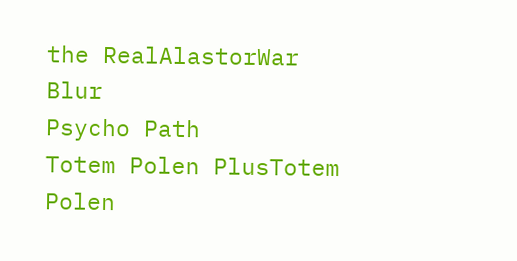the RealAlastorWar Blur
Psycho Path
Totem Polen PlusTotem Polen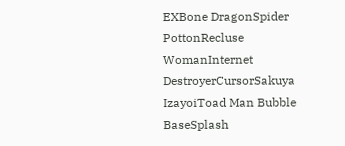EXBone DragonSpider PottonRecluse WomanInternet DestroyerCursorSakuya IzayoiToad Man Bubble BaseSplash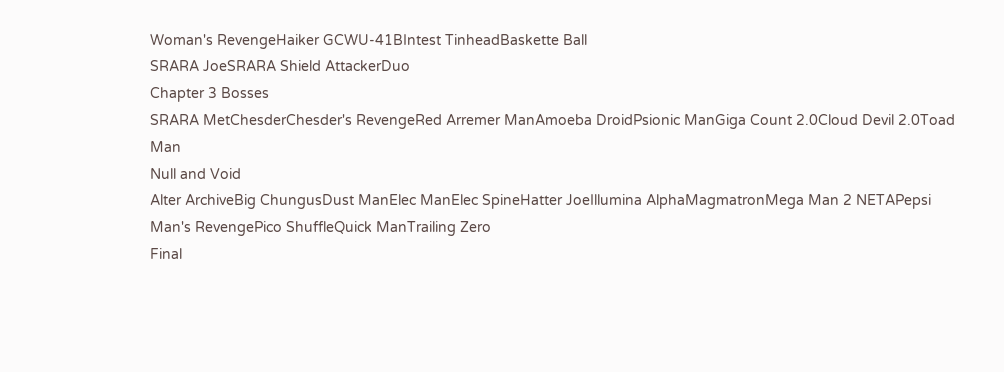Woman's RevengeHaiker GCWU-41BIntest TinheadBaskette Ball
SRARA JoeSRARA Shield AttackerDuo
Chapter 3 Bosses
SRARA MetChesderChesder's RevengeRed Arremer ManAmoeba DroidPsionic ManGiga Count 2.0Cloud Devil 2.0Toad Man
Null and Void
Alter ArchiveBig ChungusDust ManElec ManElec SpineHatter JoeIllumina AlphaMagmatronMega Man 2 NETAPepsi Man's RevengePico ShuffleQuick ManTrailing Zero
Final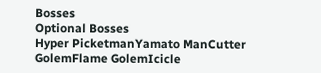Bosses
Optional Bosses
Hyper PicketmanYamato ManCutter GolemFlame GolemIcicle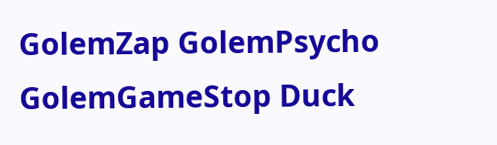GolemZap GolemPsycho GolemGameStop Duck